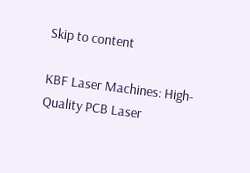Skip to content

KBF Laser Machines: High-Quality PCB Laser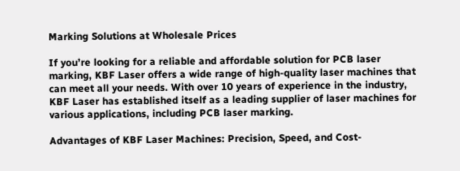Marking Solutions at Wholesale Prices

If you’re looking for a reliable and affordable solution for PCB laser marking, KBF Laser offers a wide range of high-quality laser machines that can meet all your needs. With over 10 years of experience in the industry, KBF Laser has established itself as a leading supplier of laser machines for various applications, including PCB laser marking.

Advantages of KBF Laser Machines: Precision, Speed, and Cost-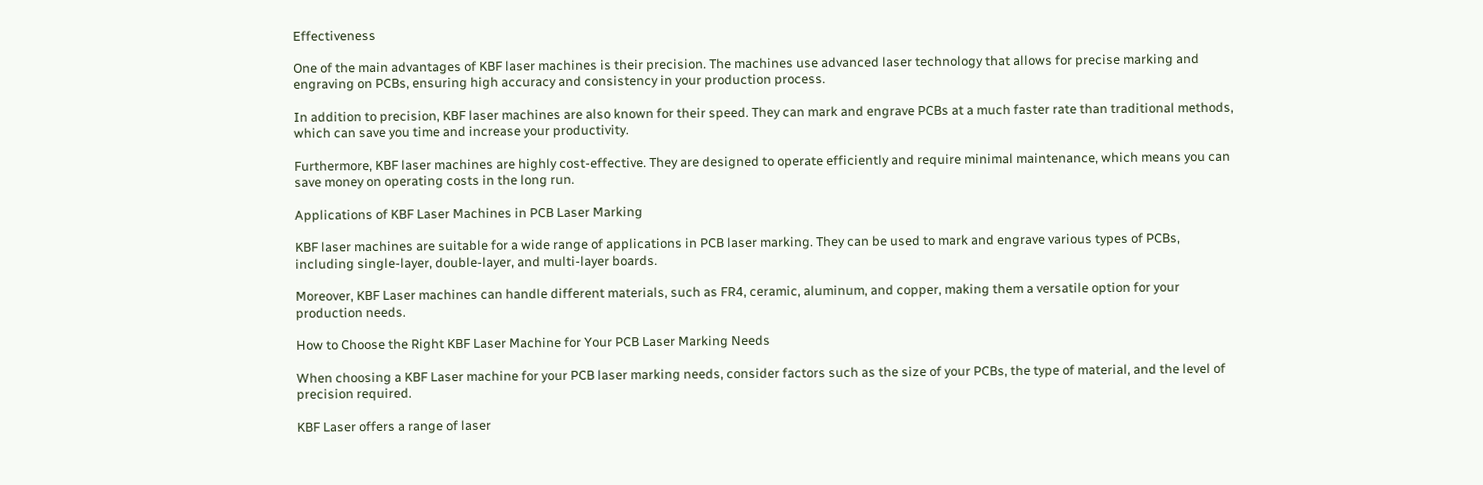Effectiveness

One of the main advantages of KBF laser machines is their precision. The machines use advanced laser technology that allows for precise marking and engraving on PCBs, ensuring high accuracy and consistency in your production process.

In addition to precision, KBF laser machines are also known for their speed. They can mark and engrave PCBs at a much faster rate than traditional methods, which can save you time and increase your productivity.

Furthermore, KBF laser machines are highly cost-effective. They are designed to operate efficiently and require minimal maintenance, which means you can save money on operating costs in the long run.

Applications of KBF Laser Machines in PCB Laser Marking

KBF laser machines are suitable for a wide range of applications in PCB laser marking. They can be used to mark and engrave various types of PCBs, including single-layer, double-layer, and multi-layer boards.

Moreover, KBF Laser machines can handle different materials, such as FR4, ceramic, aluminum, and copper, making them a versatile option for your production needs.

How to Choose the Right KBF Laser Machine for Your PCB Laser Marking Needs

When choosing a KBF Laser machine for your PCB laser marking needs, consider factors such as the size of your PCBs, the type of material, and the level of precision required.

KBF Laser offers a range of laser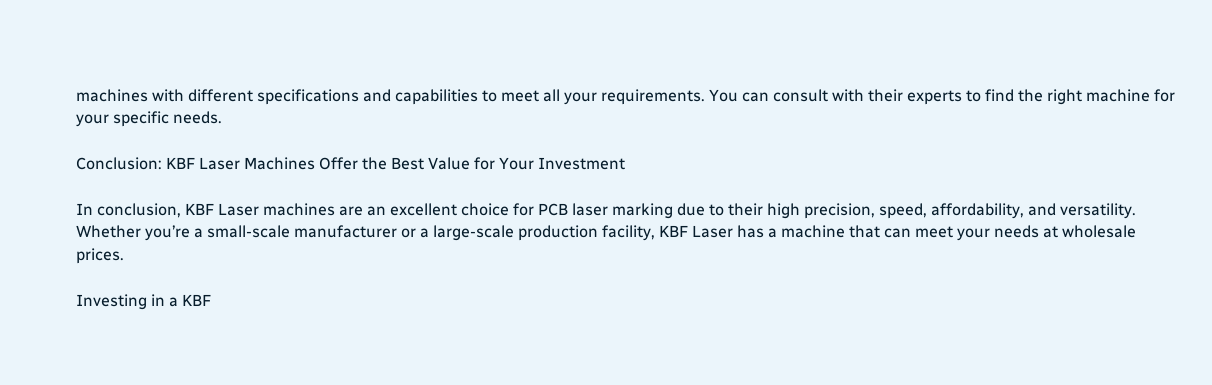machines with different specifications and capabilities to meet all your requirements. You can consult with their experts to find the right machine for your specific needs.

Conclusion: KBF Laser Machines Offer the Best Value for Your Investment

In conclusion, KBF Laser machines are an excellent choice for PCB laser marking due to their high precision, speed, affordability, and versatility. Whether you’re a small-scale manufacturer or a large-scale production facility, KBF Laser has a machine that can meet your needs at wholesale prices.

Investing in a KBF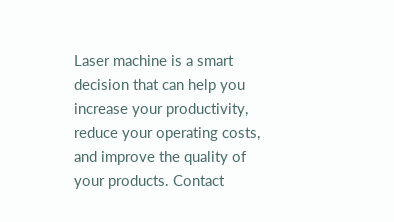Laser machine is a smart decision that can help you increase your productivity, reduce your operating costs, and improve the quality of your products. Contact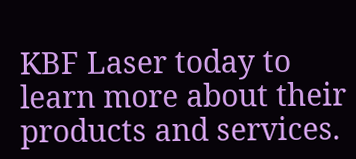KBF Laser today to learn more about their products and services.